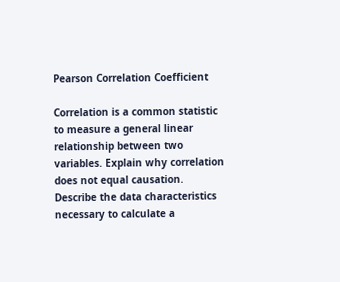Pearson Correlation Coefficient

Correlation is a common statistic to measure a general linear relationship between two variables. Explain why correlation does not equal causation. Describe the data characteristics necessary to calculate a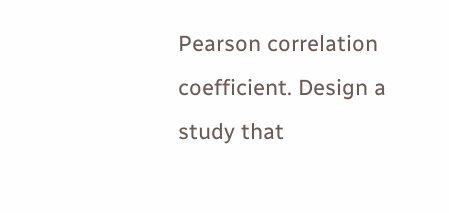Pearson correlation coefficient. Design a study that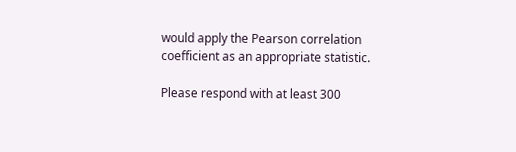would apply the Pearson correlation coefficient as an appropriate statistic.

Please respond with at least 300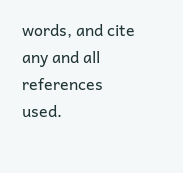words, and cite any and all references used.